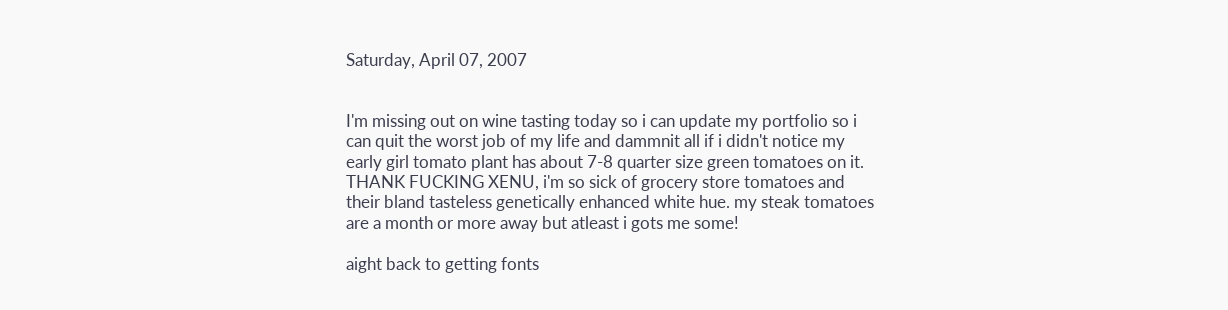Saturday, April 07, 2007


I'm missing out on wine tasting today so i can update my portfolio so i can quit the worst job of my life and dammnit all if i didn't notice my early girl tomato plant has about 7-8 quarter size green tomatoes on it. THANK FUCKING XENU, i'm so sick of grocery store tomatoes and their bland tasteless genetically enhanced white hue. my steak tomatoes are a month or more away but atleast i gots me some!

aight back to getting fonts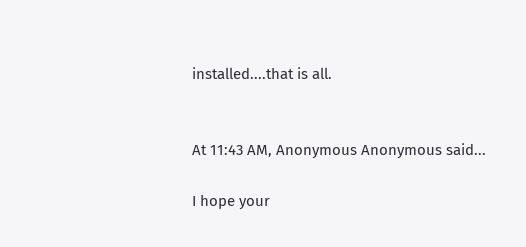installed....that is all.


At 11:43 AM, Anonymous Anonymous said...

I hope your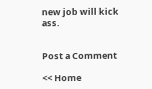new job will kick ass.


Post a Comment

<< Home